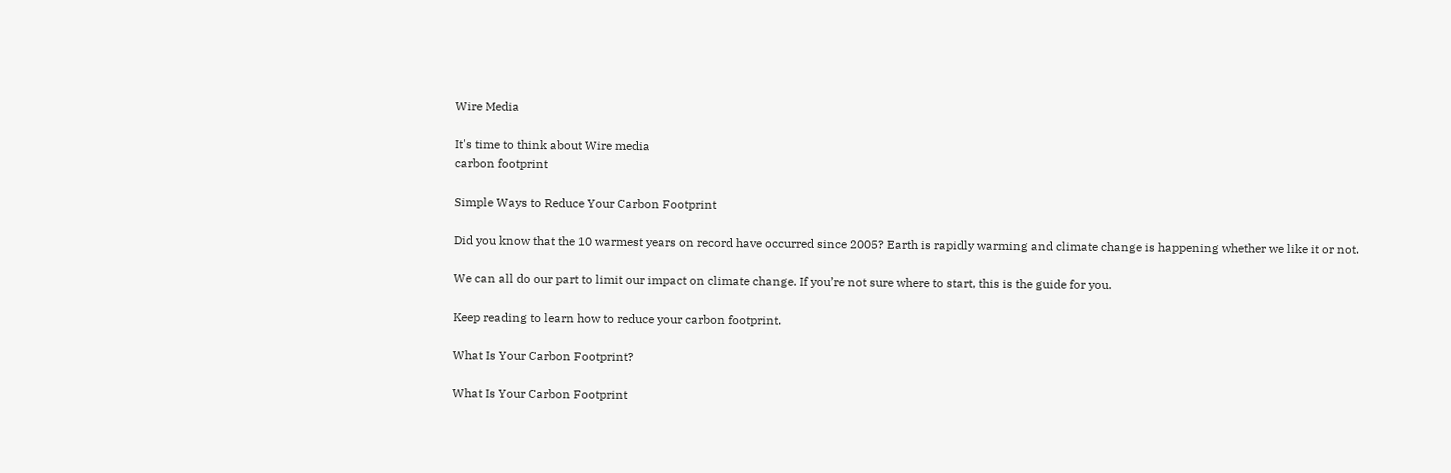Wire Media

It's time to think about Wire media
carbon footprint

Simple Ways to Reduce Your Carbon Footprint

Did you know that the 10 warmest years on record have occurred since 2005? Earth is rapidly warming and climate change is happening whether we like it or not.

We can all do our part to limit our impact on climate change. If you’re not sure where to start, this is the guide for you.

Keep reading to learn how to reduce your carbon footprint.

What Is Your Carbon Footprint?

What Is Your Carbon Footprint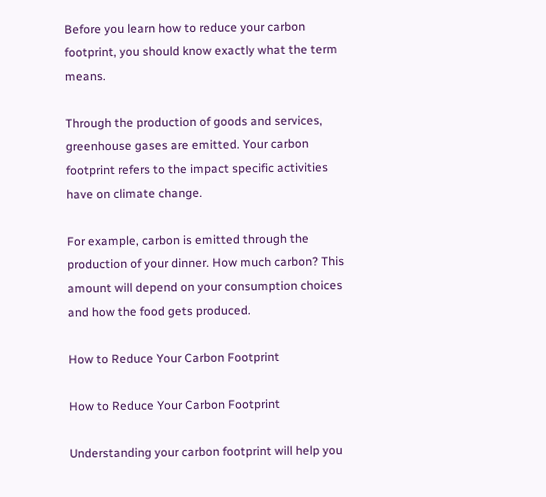Before you learn how to reduce your carbon footprint, you should know exactly what the term means.

Through the production of goods and services, greenhouse gases are emitted. Your carbon footprint refers to the impact specific activities have on climate change.

For example, carbon is emitted through the production of your dinner. How much carbon? This amount will depend on your consumption choices and how the food gets produced.

How to Reduce Your Carbon Footprint

How to Reduce Your Carbon Footprint

Understanding your carbon footprint will help you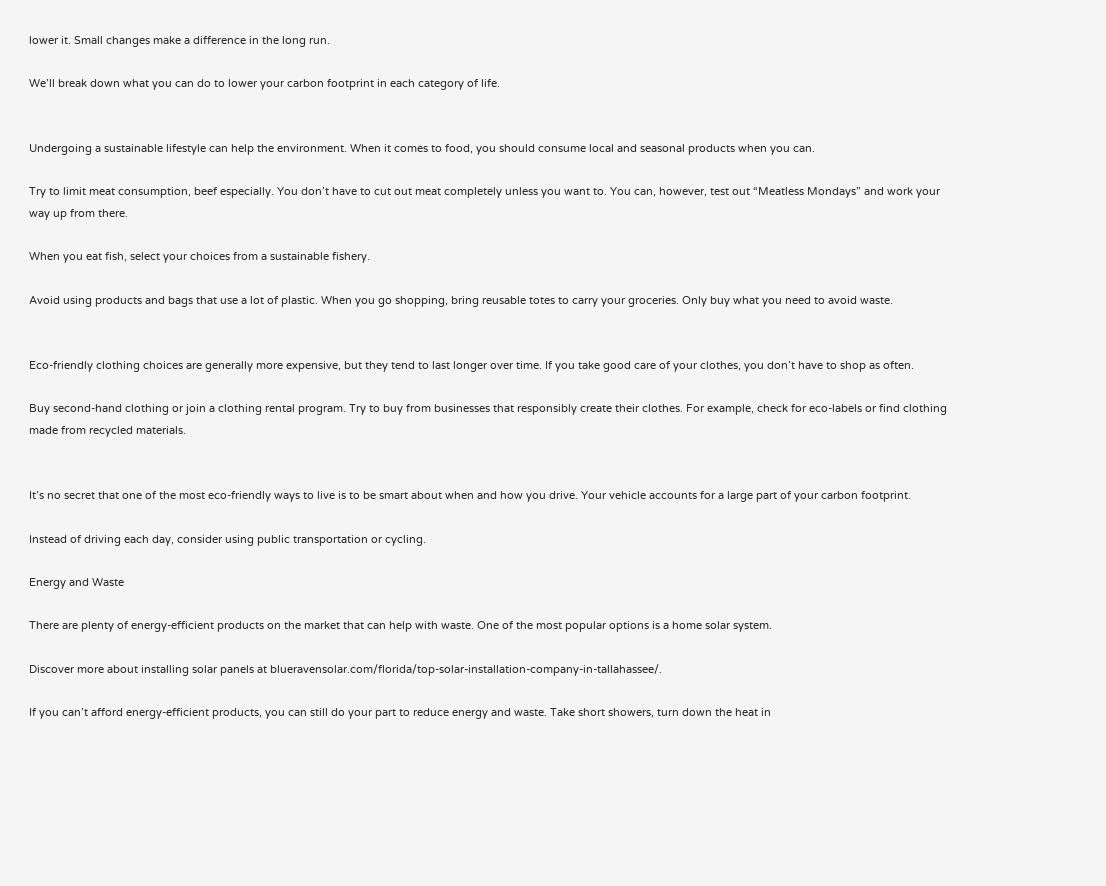lower it. Small changes make a difference in the long run.

We’ll break down what you can do to lower your carbon footprint in each category of life.


Undergoing a sustainable lifestyle can help the environment. When it comes to food, you should consume local and seasonal products when you can.

Try to limit meat consumption, beef especially. You don’t have to cut out meat completely unless you want to. You can, however, test out “Meatless Mondays” and work your way up from there.

When you eat fish, select your choices from a sustainable fishery.

Avoid using products and bags that use a lot of plastic. When you go shopping, bring reusable totes to carry your groceries. Only buy what you need to avoid waste.


Eco-friendly clothing choices are generally more expensive, but they tend to last longer over time. If you take good care of your clothes, you don’t have to shop as often.

Buy second-hand clothing or join a clothing rental program. Try to buy from businesses that responsibly create their clothes. For example, check for eco-labels or find clothing made from recycled materials.


It’s no secret that one of the most eco-friendly ways to live is to be smart about when and how you drive. Your vehicle accounts for a large part of your carbon footprint.

Instead of driving each day, consider using public transportation or cycling.

Energy and Waste

There are plenty of energy-efficient products on the market that can help with waste. One of the most popular options is a home solar system.

Discover more about installing solar panels at blueravensolar.com/florida/top-solar-installation-company-in-tallahassee/.

If you can’t afford energy-efficient products, you can still do your part to reduce energy and waste. Take short showers, turn down the heat in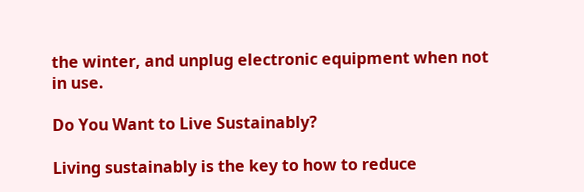the winter, and unplug electronic equipment when not in use.

Do You Want to Live Sustainably?

Living sustainably is the key to how to reduce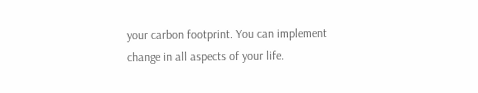your carbon footprint. You can implement change in all aspects of your life.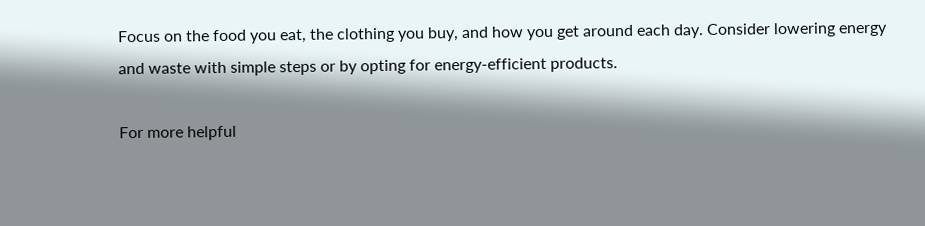Focus on the food you eat, the clothing you buy, and how you get around each day. Consider lowering energy and waste with simple steps or by opting for energy-efficient products.

For more helpful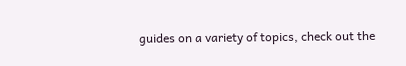guides on a variety of topics, check out the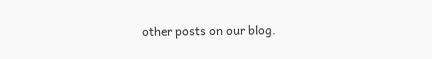other posts on our blog.